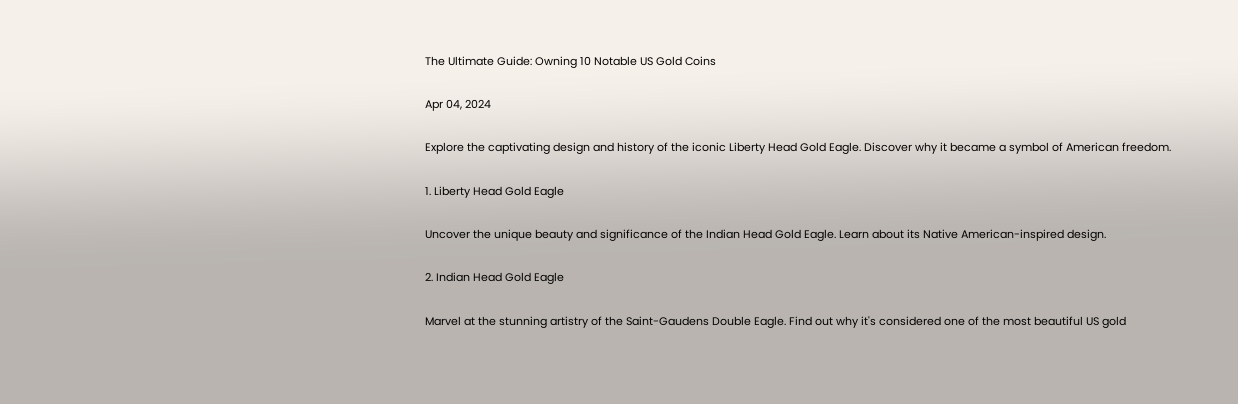The Ultimate Guide: Owning 10 Notable US Gold Coins

Apr 04, 2024

Explore the captivating design and history of the iconic Liberty Head Gold Eagle. Discover why it became a symbol of American freedom.

1. Liberty Head Gold Eagle

Uncover the unique beauty and significance of the Indian Head Gold Eagle. Learn about its Native American-inspired design.

2. Indian Head Gold Eagle

Marvel at the stunning artistry of the Saint-Gaudens Double Eagle. Find out why it's considered one of the most beautiful US gold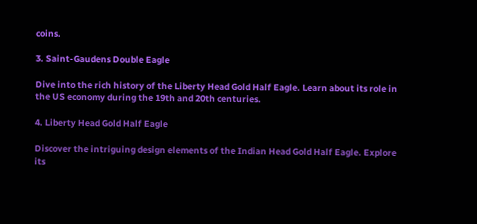coins.

3. Saint-Gaudens Double Eagle

Dive into the rich history of the Liberty Head Gold Half Eagle. Learn about its role in the US economy during the 19th and 20th centuries.

4. Liberty Head Gold Half Eagle

Discover the intriguing design elements of the Indian Head Gold Half Eagle. Explore its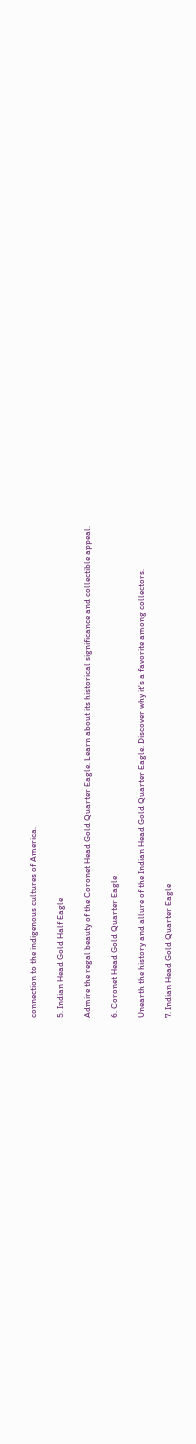connection to the indigenous cultures of America.

5. Indian Head Gold Half Eagle

Admire the regal beauty of the Coronet Head Gold Quarter Eagle. Learn about its historical significance and collectible appeal.

6. Coronet Head Gold Quarter Eagle

Unearth the history and allure of the Indian Head Gold Quarter Eagle. Discover why it's a favorite among collectors.

7. Indian Head Gold Quarter Eagle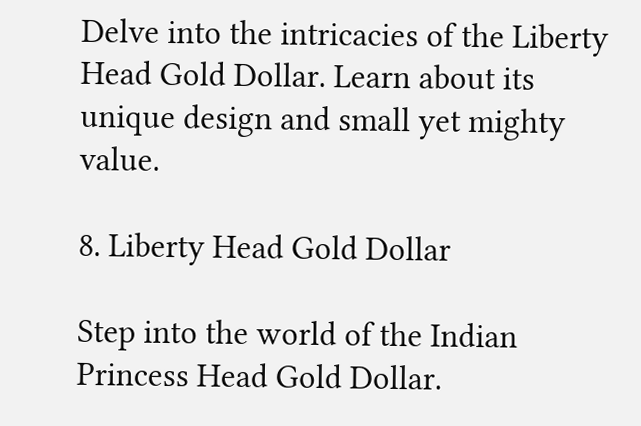Delve into the intricacies of the Liberty Head Gold Dollar. Learn about its unique design and small yet mighty value.

8. Liberty Head Gold Dollar

Step into the world of the Indian Princess Head Gold Dollar.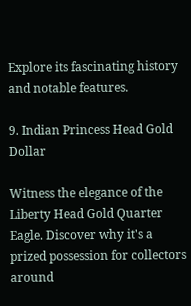Explore its fascinating history and notable features.

9. Indian Princess Head Gold Dollar

Witness the elegance of the Liberty Head Gold Quarter Eagle. Discover why it's a prized possession for collectors around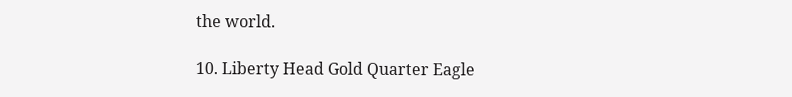the world.

10. Liberty Head Gold Quarter Eagle